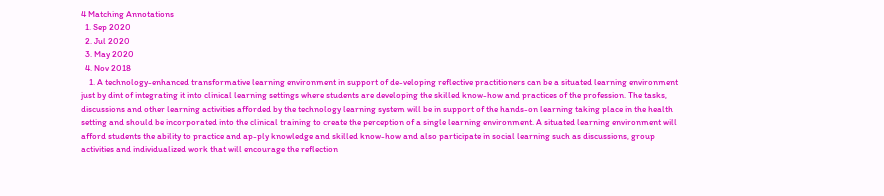4 Matching Annotations
  1. Sep 2020
  2. Jul 2020
  3. May 2020
  4. Nov 2018
    1. A technology-enhanced transformative learning environment in support of de-veloping reflective practitioners can be a situated learning environment just by dint of integrating it into clinical learning settings where students are developing the skilled know-how and practices of the profession. The tasks, discussions and other learning activities afforded by the technology learning system will be in support of the hands-on learning taking place in the health setting and should be incorporated into the clinical training to create the perception of a single learning environment. A situated learning environment will afford students the ability to practice and ap-ply knowledge and skilled know-how and also participate in social learning such as discussions, group activities and individualized work that will encourage the reflection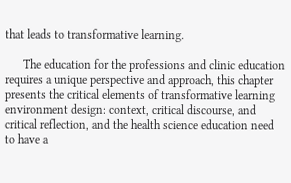that leads to transformative learning.

      The education for the professions and clinic education requires a unique perspective and approach, this chapter presents the critical elements of transformative learning environment design: context, critical discourse, and critical reflection, and the health science education need to have a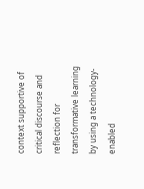context supportive of critical discourse and reflection for transformative learning by using a technology-enabled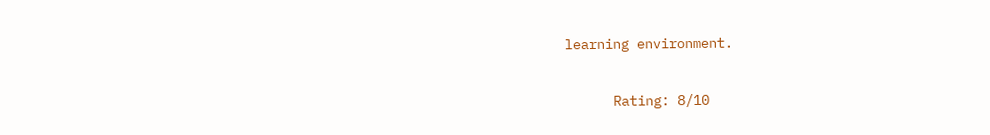learning environment.

      Rating: 8/10